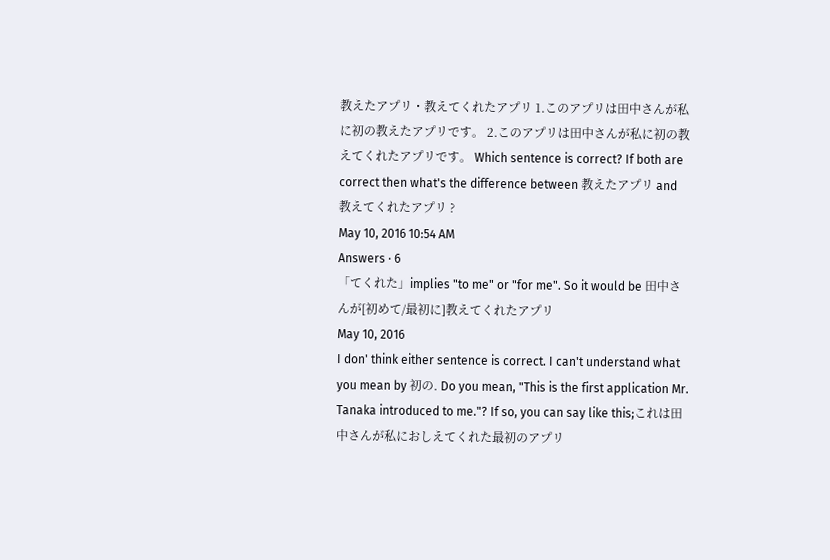教えたアプリ・教えてくれたアプリ 1.このアプリは田中さんが私に初の教えたアプリです。 2.このアプリは田中さんが私に初の教えてくれたアプリです。 Which sentence is correct? If both are correct then what's the difference between 教えたアプリ and 教えてくれたアプリ ?
May 10, 2016 10:54 AM
Answers · 6
「てくれた」implies "to me" or "for me". So it would be 田中さんが[初めて/最初に]教えてくれたアプリ
May 10, 2016
I don' think either sentence is correct. I can't understand what you mean by 初の. Do you mean, "This is the first application Mr. Tanaka introduced to me."? If so, you can say like this;これは田中さんが私におしえてくれた最初のアプリ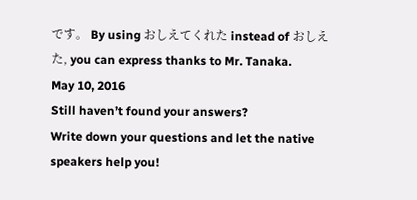です。 By using おしえてくれた instead of おしえた, you can express thanks to Mr. Tanaka.
May 10, 2016
Still haven’t found your answers?
Write down your questions and let the native speakers help you!